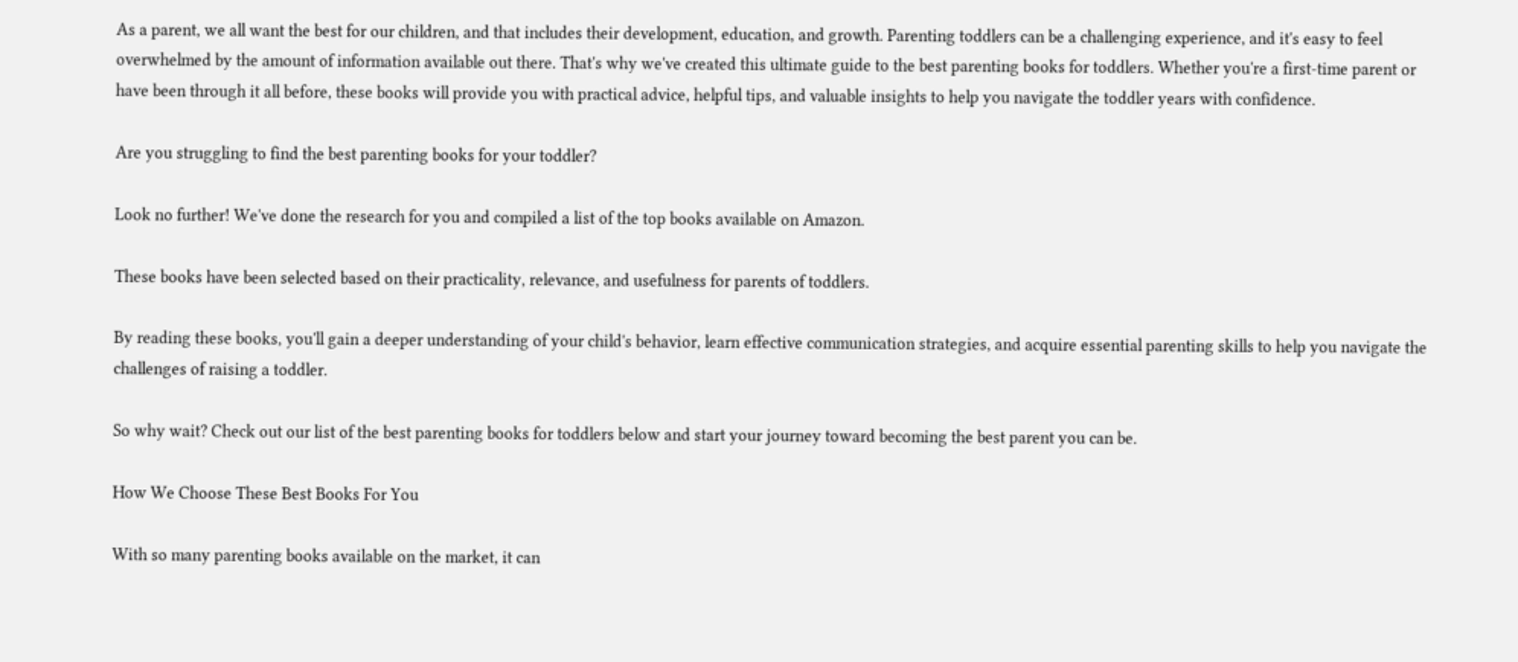As a parent, we all want the best for our children, and that includes their development, education, and growth. Parenting toddlers can be a challenging experience, and it's easy to feel overwhelmed by the amount of information available out there. That's why we've created this ultimate guide to the best parenting books for toddlers. Whether you're a first-time parent or have been through it all before, these books will provide you with practical advice, helpful tips, and valuable insights to help you navigate the toddler years with confidence.

Are you struggling to find the best parenting books for your toddler?

Look no further! We've done the research for you and compiled a list of the top books available on Amazon.

These books have been selected based on their practicality, relevance, and usefulness for parents of toddlers.

By reading these books, you'll gain a deeper understanding of your child's behavior, learn effective communication strategies, and acquire essential parenting skills to help you navigate the challenges of raising a toddler.

So why wait? Check out our list of the best parenting books for toddlers below and start your journey toward becoming the best parent you can be.

How We Choose These Best Books For You

With so many parenting books available on the market, it can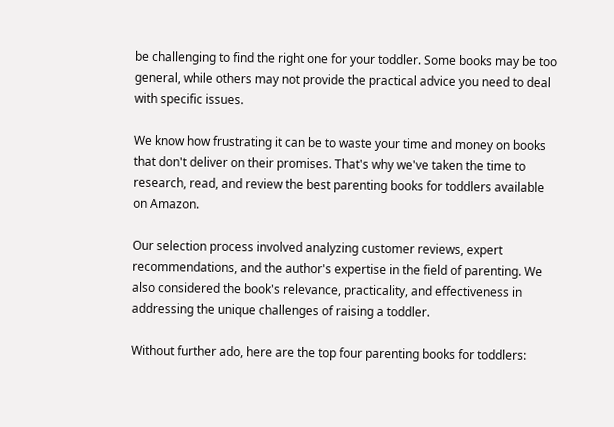be challenging to find the right one for your toddler. Some books may be too general, while others may not provide the practical advice you need to deal with specific issues.

We know how frustrating it can be to waste your time and money on books that don't deliver on their promises. That's why we've taken the time to research, read, and review the best parenting books for toddlers available on Amazon.

Our selection process involved analyzing customer reviews, expert recommendations, and the author's expertise in the field of parenting. We also considered the book's relevance, practicality, and effectiveness in addressing the unique challenges of raising a toddler.

Without further ado, here are the top four parenting books for toddlers: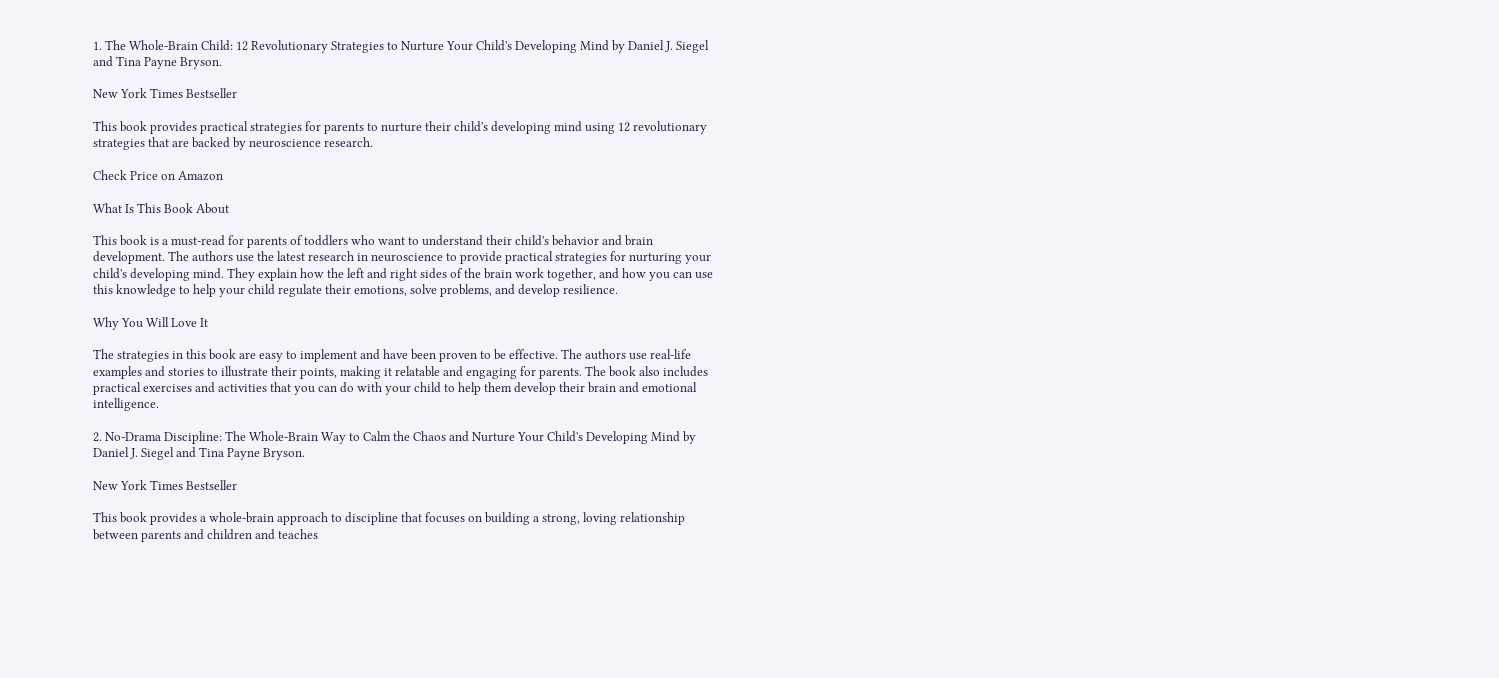1. The Whole-Brain Child: 12 Revolutionary Strategies to Nurture Your Child's Developing Mind by Daniel J. Siegel and Tina Payne Bryson.

New York Times Bestseller

This book provides practical strategies for parents to nurture their child's developing mind using 12 revolutionary strategies that are backed by neuroscience research.

Check Price on Amazon

What Is This Book About

This book is a must-read for parents of toddlers who want to understand their child's behavior and brain development. The authors use the latest research in neuroscience to provide practical strategies for nurturing your child's developing mind. They explain how the left and right sides of the brain work together, and how you can use this knowledge to help your child regulate their emotions, solve problems, and develop resilience.

Why You Will Love It

The strategies in this book are easy to implement and have been proven to be effective. The authors use real-life examples and stories to illustrate their points, making it relatable and engaging for parents. The book also includes practical exercises and activities that you can do with your child to help them develop their brain and emotional intelligence.

2. No-Drama Discipline: The Whole-Brain Way to Calm the Chaos and Nurture Your Child's Developing Mind by Daniel J. Siegel and Tina Payne Bryson.

New York Times Bestseller

This book provides a whole-brain approach to discipline that focuses on building a strong, loving relationship between parents and children and teaches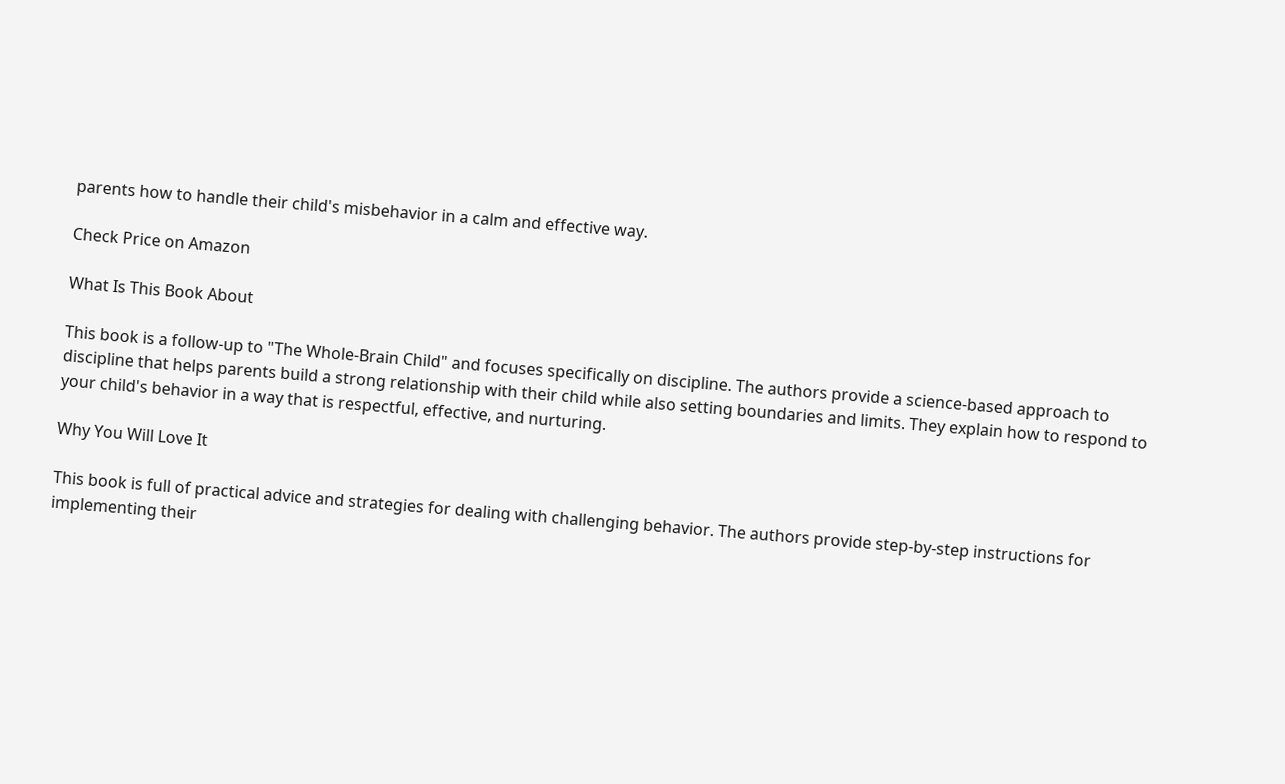parents how to handle their child's misbehavior in a calm and effective way.

Check Price on Amazon

What Is This Book About

This book is a follow-up to "The Whole-Brain Child" and focuses specifically on discipline. The authors provide a science-based approach to discipline that helps parents build a strong relationship with their child while also setting boundaries and limits. They explain how to respond to your child's behavior in a way that is respectful, effective, and nurturing.

Why You Will Love It

This book is full of practical advice and strategies for dealing with challenging behavior. The authors provide step-by-step instructions for implementing their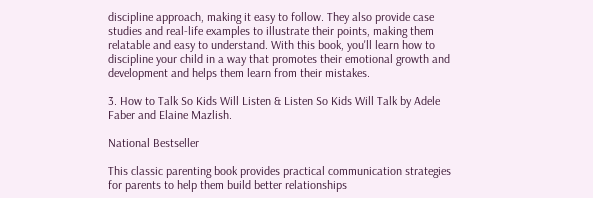discipline approach, making it easy to follow. They also provide case studies and real-life examples to illustrate their points, making them relatable and easy to understand. With this book, you'll learn how to discipline your child in a way that promotes their emotional growth and development and helps them learn from their mistakes.

3. How to Talk So Kids Will Listen & Listen So Kids Will Talk by Adele Faber and Elaine Mazlish.

National Bestseller

This classic parenting book provides practical communication strategies for parents to help them build better relationships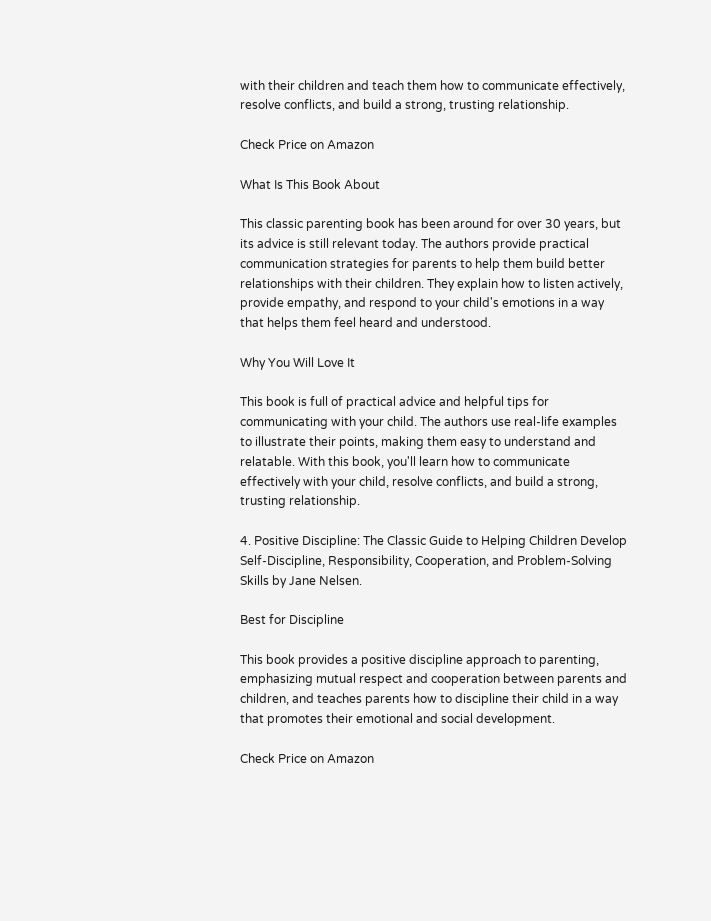with their children and teach them how to communicate effectively, resolve conflicts, and build a strong, trusting relationship.

Check Price on Amazon

What Is This Book About

This classic parenting book has been around for over 30 years, but its advice is still relevant today. The authors provide practical communication strategies for parents to help them build better relationships with their children. They explain how to listen actively, provide empathy, and respond to your child's emotions in a way that helps them feel heard and understood.

Why You Will Love It

This book is full of practical advice and helpful tips for communicating with your child. The authors use real-life examples to illustrate their points, making them easy to understand and relatable. With this book, you'll learn how to communicate effectively with your child, resolve conflicts, and build a strong, trusting relationship.

4. Positive Discipline: The Classic Guide to Helping Children Develop Self-Discipline, Responsibility, Cooperation, and Problem-Solving Skills by Jane Nelsen.

Best for Discipline

This book provides a positive discipline approach to parenting, emphasizing mutual respect and cooperation between parents and children, and teaches parents how to discipline their child in a way that promotes their emotional and social development.

Check Price on Amazon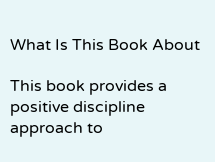What Is This Book About

This book provides a positive discipline approach to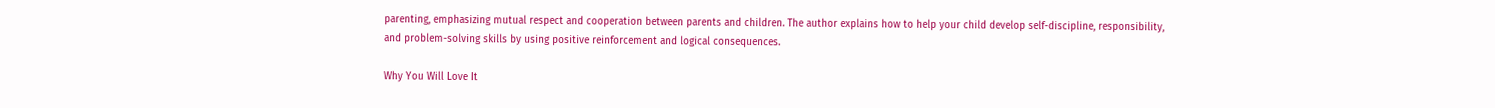parenting, emphasizing mutual respect and cooperation between parents and children. The author explains how to help your child develop self-discipline, responsibility, and problem-solving skills by using positive reinforcement and logical consequences.

Why You Will Love It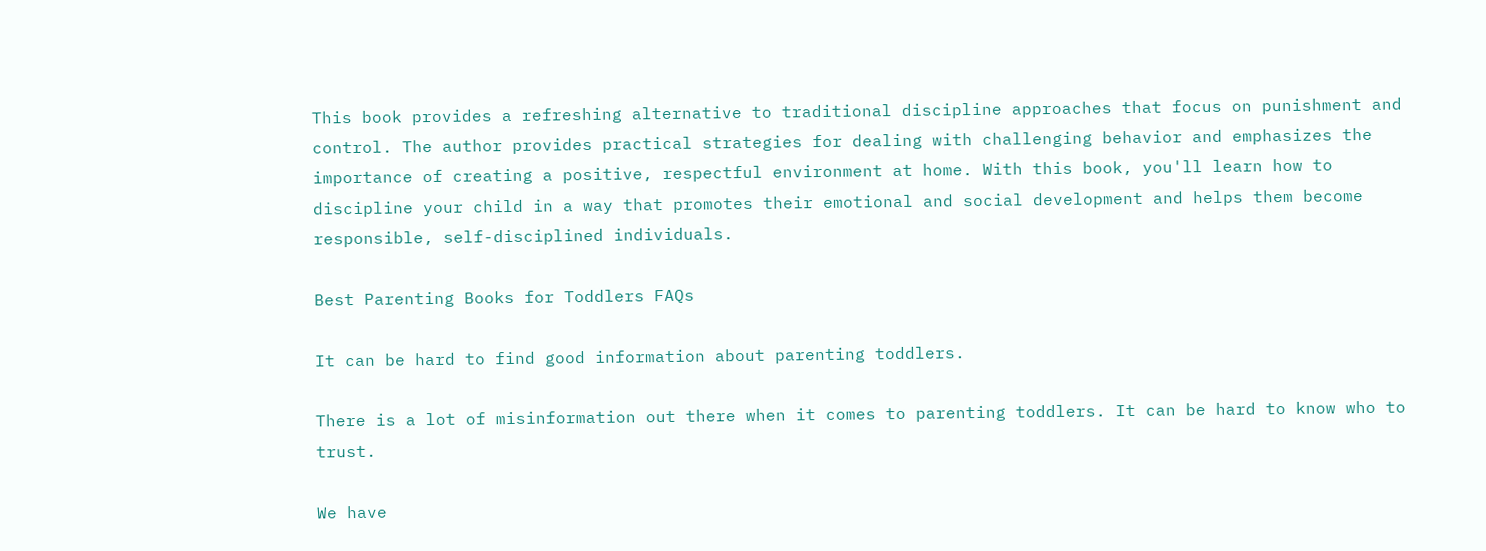This book provides a refreshing alternative to traditional discipline approaches that focus on punishment and control. The author provides practical strategies for dealing with challenging behavior and emphasizes the importance of creating a positive, respectful environment at home. With this book, you'll learn how to discipline your child in a way that promotes their emotional and social development and helps them become responsible, self-disciplined individuals.

Best Parenting Books for Toddlers FAQs

It can be hard to find good information about parenting toddlers.

There is a lot of misinformation out there when it comes to parenting toddlers. It can be hard to know who to trust.

We have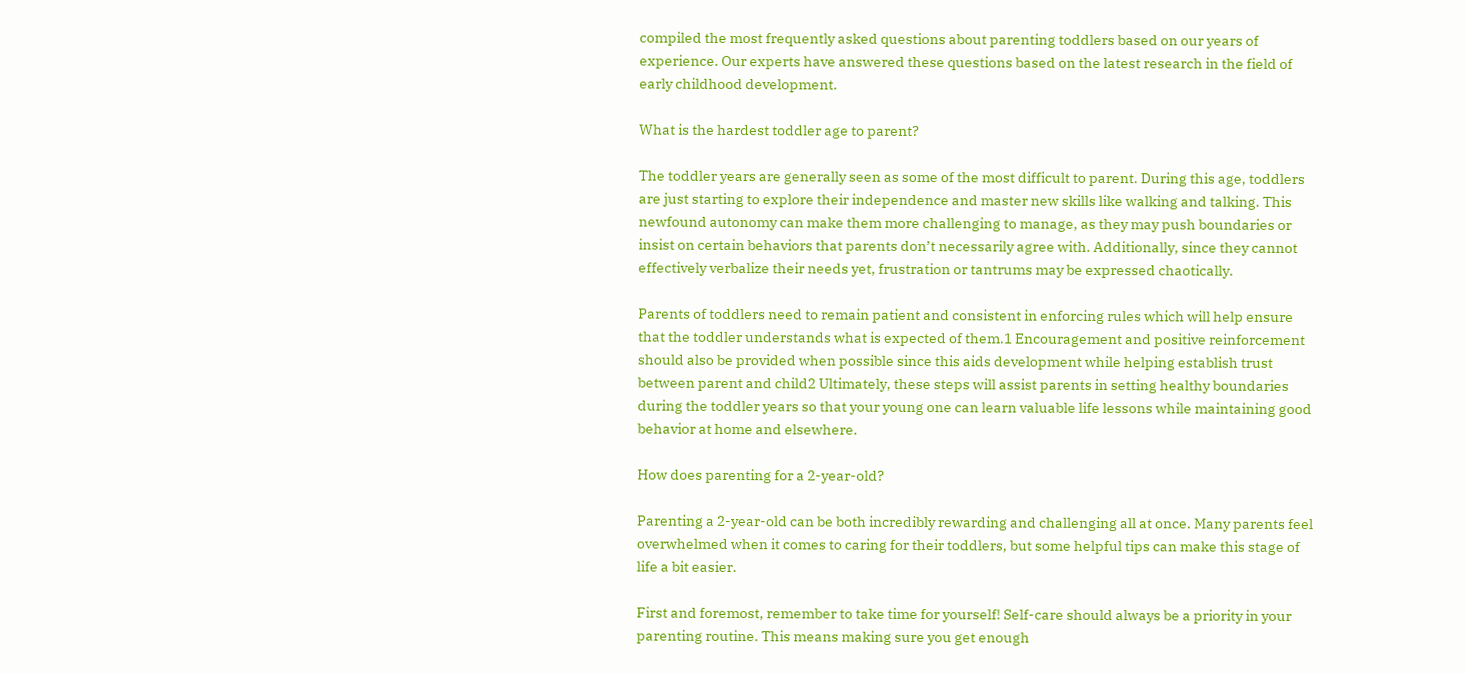compiled the most frequently asked questions about parenting toddlers based on our years of experience. Our experts have answered these questions based on the latest research in the field of early childhood development.

What is the hardest toddler age to parent?

The toddler years are generally seen as some of the most difficult to parent. During this age, toddlers are just starting to explore their independence and master new skills like walking and talking. This newfound autonomy can make them more challenging to manage, as they may push boundaries or insist on certain behaviors that parents don’t necessarily agree with. Additionally, since they cannot effectively verbalize their needs yet, frustration or tantrums may be expressed chaotically.

Parents of toddlers need to remain patient and consistent in enforcing rules which will help ensure that the toddler understands what is expected of them.1 Encouragement and positive reinforcement should also be provided when possible since this aids development while helping establish trust between parent and child2 Ultimately, these steps will assist parents in setting healthy boundaries during the toddler years so that your young one can learn valuable life lessons while maintaining good behavior at home and elsewhere.

How does parenting for a 2-year-old?

Parenting a 2-year-old can be both incredibly rewarding and challenging all at once. Many parents feel overwhelmed when it comes to caring for their toddlers, but some helpful tips can make this stage of life a bit easier.

First and foremost, remember to take time for yourself! Self-care should always be a priority in your parenting routine. This means making sure you get enough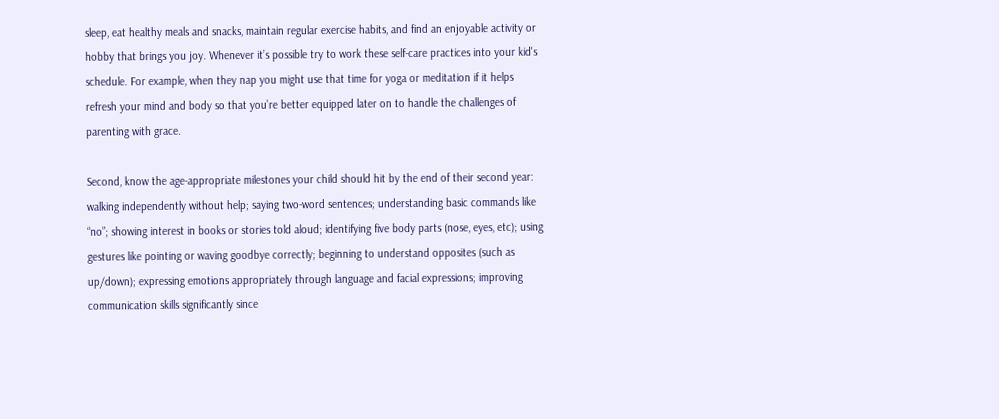sleep, eat healthy meals and snacks, maintain regular exercise habits, and find an enjoyable activity or hobby that brings you joy. Whenever it’s possible try to work these self-care practices into your kid's schedule. For example, when they nap you might use that time for yoga or meditation if it helps refresh your mind and body so that you’re better equipped later on to handle the challenges of parenting with grace.

Second, know the age-appropriate milestones your child should hit by the end of their second year: walking independently without help; saying two-word sentences; understanding basic commands like “no”; showing interest in books or stories told aloud; identifying five body parts (nose, eyes, etc); using gestures like pointing or waving goodbye correctly; beginning to understand opposites (such as up/down); expressing emotions appropriately through language and facial expressions; improving communication skills significantly since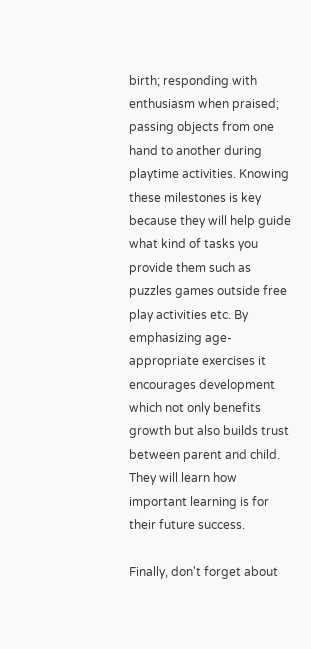birth; responding with enthusiasm when praised; passing objects from one hand to another during playtime activities. Knowing these milestones is key because they will help guide what kind of tasks you provide them such as puzzles games outside free play activities etc. By emphasizing age-appropriate exercises it encourages development which not only benefits growth but also builds trust between parent and child. They will learn how important learning is for their future success.

Finally, don't forget about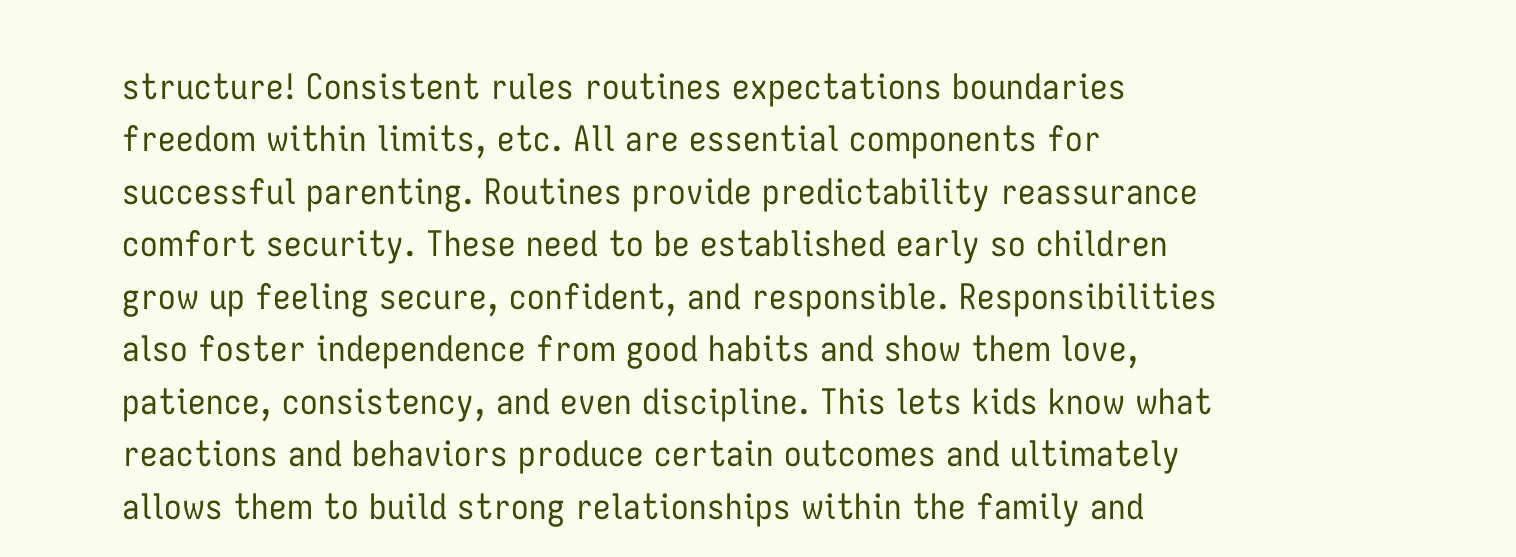structure! Consistent rules routines expectations boundaries freedom within limits, etc. All are essential components for successful parenting. Routines provide predictability reassurance comfort security. These need to be established early so children grow up feeling secure, confident, and responsible. Responsibilities also foster independence from good habits and show them love, patience, consistency, and even discipline. This lets kids know what reactions and behaviors produce certain outcomes and ultimately allows them to build strong relationships within the family and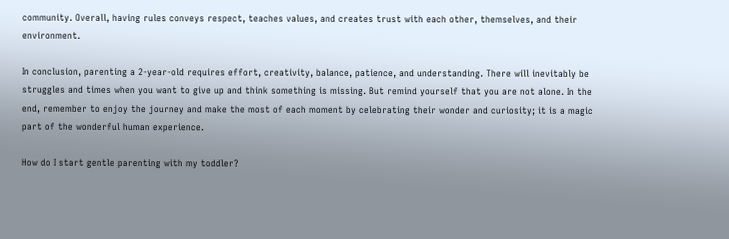community. Overall, having rules conveys respect, teaches values, and creates trust with each other, themselves, and their environment.

In conclusion, parenting a 2-year-old requires effort, creativity, balance, patience, and understanding. There will inevitably be struggles and times when you want to give up and think something is missing. But remind yourself that you are not alone. In the end, remember to enjoy the journey and make the most of each moment by celebrating their wonder and curiosity; it is a magic part of the wonderful human experience.

How do I start gentle parenting with my toddler?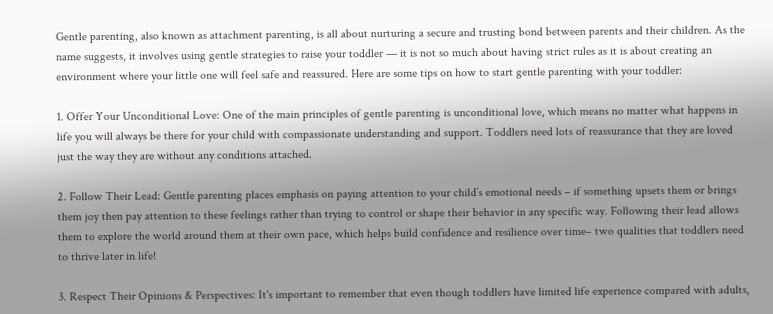Gentle parenting, also known as attachment parenting, is all about nurturing a secure and trusting bond between parents and their children. As the name suggests, it involves using gentle strategies to raise your toddler — it is not so much about having strict rules as it is about creating an environment where your little one will feel safe and reassured. Here are some tips on how to start gentle parenting with your toddler:

1. Offer Your Unconditional Love: One of the main principles of gentle parenting is unconditional love, which means no matter what happens in life you will always be there for your child with compassionate understanding and support. Toddlers need lots of reassurance that they are loved just the way they are without any conditions attached.

2. Follow Their Lead: Gentle parenting places emphasis on paying attention to your child’s emotional needs – if something upsets them or brings them joy then pay attention to these feelings rather than trying to control or shape their behavior in any specific way. Following their lead allows them to explore the world around them at their own pace, which helps build confidence and resilience over time– two qualities that toddlers need to thrive later in life!

3. Respect Their Opinions & Perspectives: It's important to remember that even though toddlers have limited life experience compared with adults,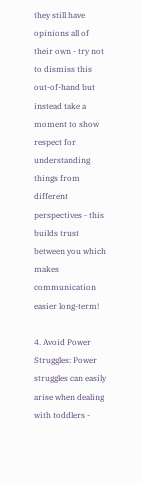they still have opinions all of their own - try not to dismiss this out-of-hand but instead take a moment to show respect for understanding things from different perspectives - this builds trust between you which makes communication easier long-term!

4. Avoid Power Struggles: Power struggles can easily arise when dealing with toddlers -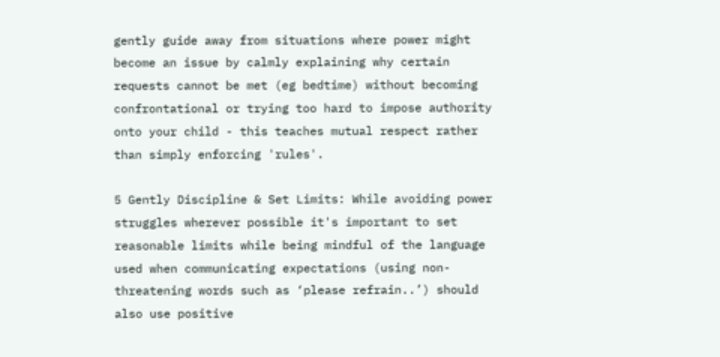gently guide away from situations where power might become an issue by calmly explaining why certain requests cannot be met (eg bedtime) without becoming confrontational or trying too hard to impose authority onto your child - this teaches mutual respect rather than simply enforcing 'rules'.

5 Gently Discipline & Set Limits: While avoiding power struggles wherever possible it's important to set reasonable limits while being mindful of the language used when communicating expectations (using non-threatening words such as ‘please refrain..’) should also use positive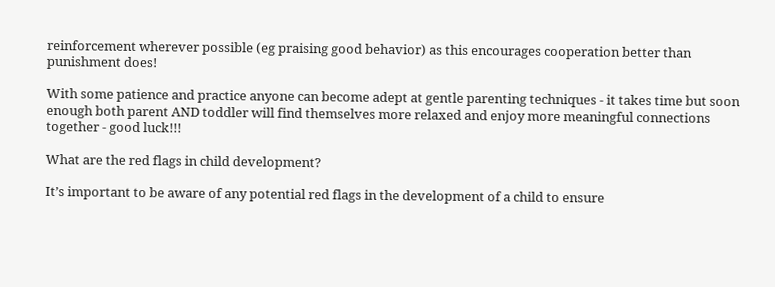reinforcement wherever possible (eg praising good behavior) as this encourages cooperation better than punishment does!

With some patience and practice anyone can become adept at gentle parenting techniques - it takes time but soon enough both parent AND toddler will find themselves more relaxed and enjoy more meaningful connections together - good luck!!!

What are the red flags in child development?

It’s important to be aware of any potential red flags in the development of a child to ensure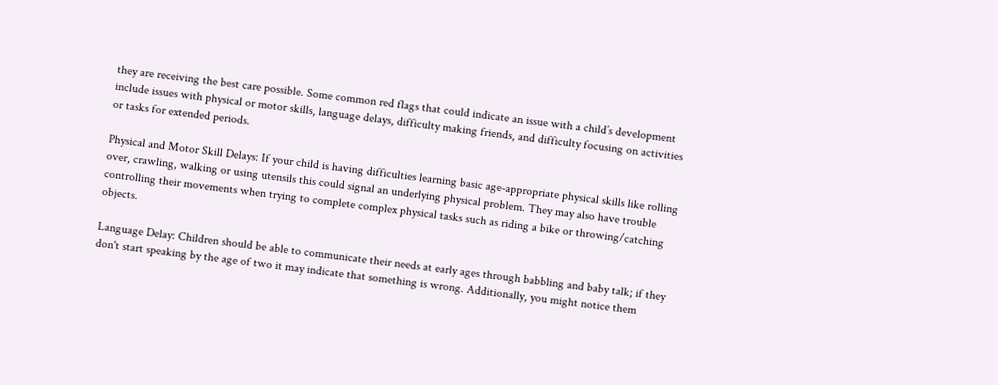they are receiving the best care possible. Some common red flags that could indicate an issue with a child’s development include issues with physical or motor skills, language delays, difficulty making friends, and difficulty focusing on activities or tasks for extended periods.

Physical and Motor Skill Delays: If your child is having difficulties learning basic age-appropriate physical skills like rolling over, crawling, walking or using utensils this could signal an underlying physical problem. They may also have trouble controlling their movements when trying to complete complex physical tasks such as riding a bike or throwing/catching objects.

Language Delay: Children should be able to communicate their needs at early ages through babbling and baby talk; if they don't start speaking by the age of two it may indicate that something is wrong. Additionally, you might notice them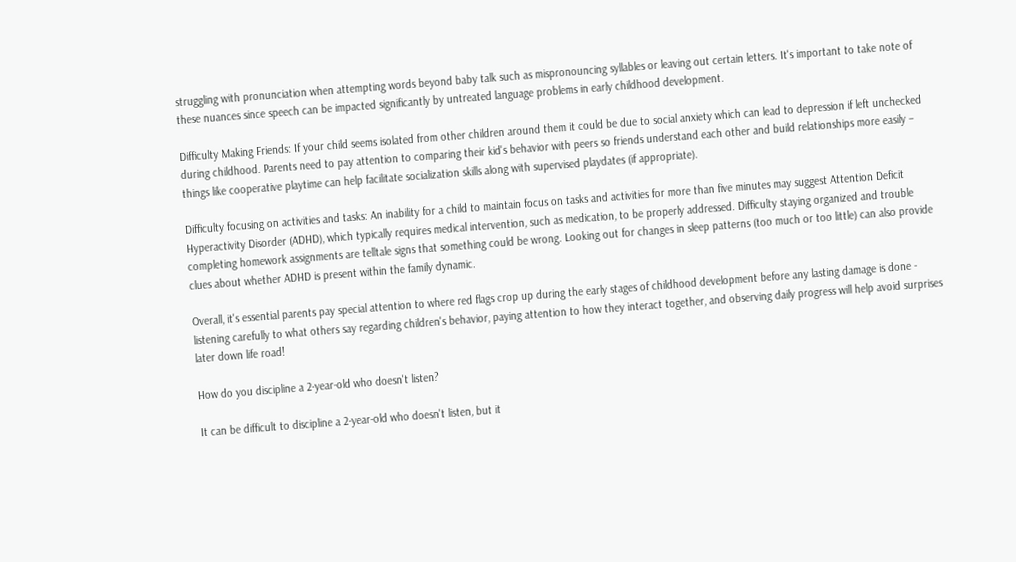struggling with pronunciation when attempting words beyond baby talk such as mispronouncing syllables or leaving out certain letters. It's important to take note of these nuances since speech can be impacted significantly by untreated language problems in early childhood development.

Difficulty Making Friends: If your child seems isolated from other children around them it could be due to social anxiety which can lead to depression if left unchecked during childhood. Parents need to pay attention to comparing their kid's behavior with peers so friends understand each other and build relationships more easily – things like cooperative playtime can help facilitate socialization skills along with supervised playdates (if appropriate).

Difficulty focusing on activities and tasks: An inability for a child to maintain focus on tasks and activities for more than five minutes may suggest Attention Deficit Hyperactivity Disorder (ADHD), which typically requires medical intervention, such as medication, to be properly addressed. Difficulty staying organized and trouble completing homework assignments are telltale signs that something could be wrong. Looking out for changes in sleep patterns (too much or too little) can also provide clues about whether ADHD is present within the family dynamic.

Overall, it's essential parents pay special attention to where red flags crop up during the early stages of childhood development before any lasting damage is done - listening carefully to what others say regarding children's behavior, paying attention to how they interact together, and observing daily progress will help avoid surprises later down life road!

How do you discipline a 2-year-old who doesn't listen?

It can be difficult to discipline a 2-year-old who doesn't listen, but it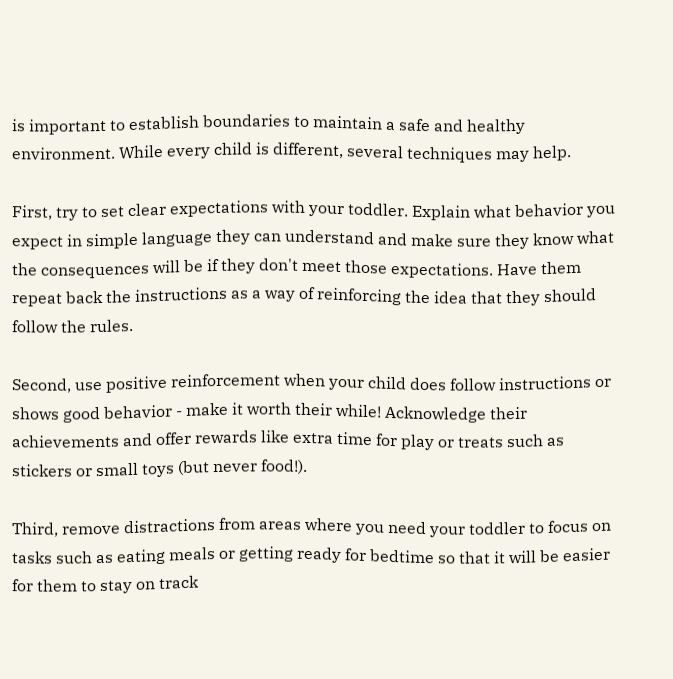is important to establish boundaries to maintain a safe and healthy environment. While every child is different, several techniques may help.

First, try to set clear expectations with your toddler. Explain what behavior you expect in simple language they can understand and make sure they know what the consequences will be if they don't meet those expectations. Have them repeat back the instructions as a way of reinforcing the idea that they should follow the rules.

Second, use positive reinforcement when your child does follow instructions or shows good behavior - make it worth their while! Acknowledge their achievements and offer rewards like extra time for play or treats such as stickers or small toys (but never food!).

Third, remove distractions from areas where you need your toddler to focus on tasks such as eating meals or getting ready for bedtime so that it will be easier for them to stay on track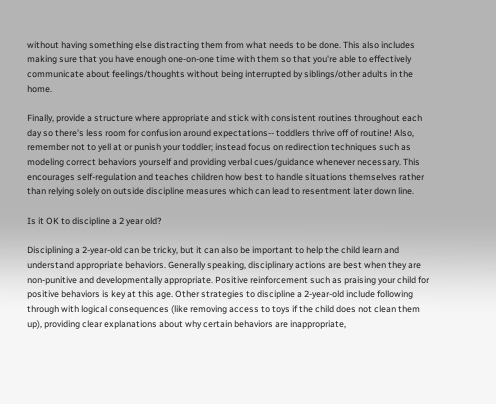without having something else distracting them from what needs to be done. This also includes making sure that you have enough one-on-one time with them so that you're able to effectively communicate about feelings/thoughts without being interrupted by siblings/other adults in the home.

Finally, provide a structure where appropriate and stick with consistent routines throughout each day so there's less room for confusion around expectations-- toddlers thrive off of routine! Also, remember not to yell at or punish your toddler; instead focus on redirection techniques such as modeling correct behaviors yourself and providing verbal cues/guidance whenever necessary. This encourages self-regulation and teaches children how best to handle situations themselves rather than relying solely on outside discipline measures which can lead to resentment later down line.

Is it OK to discipline a 2 year old?

Disciplining a 2-year-old can be tricky, but it can also be important to help the child learn and understand appropriate behaviors. Generally speaking, disciplinary actions are best when they are non-punitive and developmentally appropriate. Positive reinforcement such as praising your child for positive behaviors is key at this age. Other strategies to discipline a 2-year-old include following through with logical consequences (like removing access to toys if the child does not clean them up), providing clear explanations about why certain behaviors are inappropriate,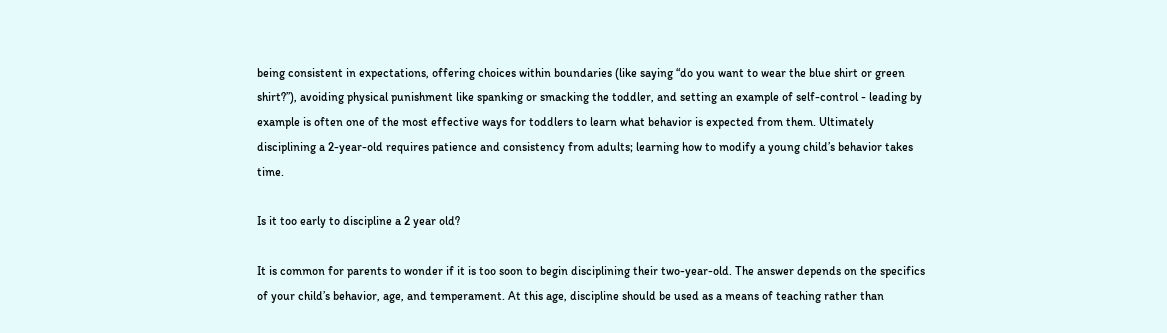being consistent in expectations, offering choices within boundaries (like saying “do you want to wear the blue shirt or green shirt?”), avoiding physical punishment like spanking or smacking the toddler, and setting an example of self-control - leading by example is often one of the most effective ways for toddlers to learn what behavior is expected from them. Ultimately disciplining a 2-year-old requires patience and consistency from adults; learning how to modify a young child’s behavior takes time.

Is it too early to discipline a 2 year old?

It is common for parents to wonder if it is too soon to begin disciplining their two-year-old. The answer depends on the specifics of your child’s behavior, age, and temperament. At this age, discipline should be used as a means of teaching rather than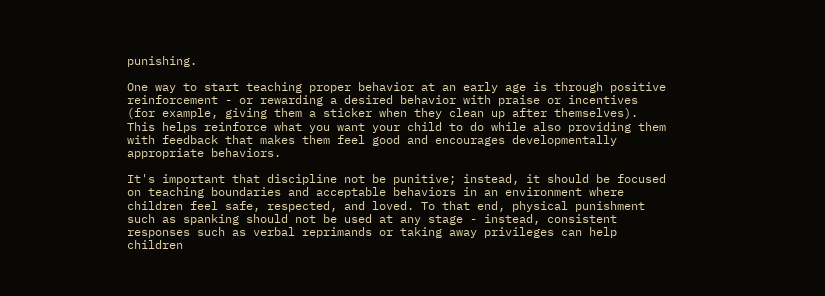punishing.

One way to start teaching proper behavior at an early age is through positive reinforcement - or rewarding a desired behavior with praise or incentives (for example, giving them a sticker when they clean up after themselves). This helps reinforce what you want your child to do while also providing them with feedback that makes them feel good and encourages developmentally appropriate behaviors.

It's important that discipline not be punitive; instead, it should be focused on teaching boundaries and acceptable behaviors in an environment where children feel safe, respected, and loved. To that end, physical punishment such as spanking should not be used at any stage - instead, consistent responses such as verbal reprimands or taking away privileges can help children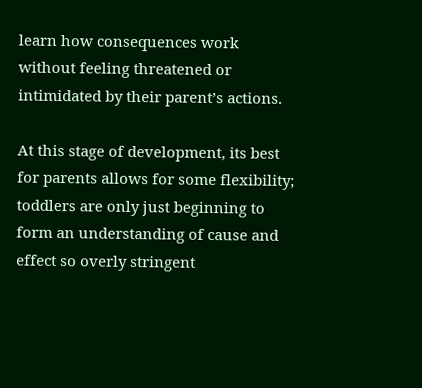learn how consequences work without feeling threatened or intimidated by their parent’s actions.

At this stage of development, its best for parents allows for some flexibility; toddlers are only just beginning to form an understanding of cause and effect so overly stringent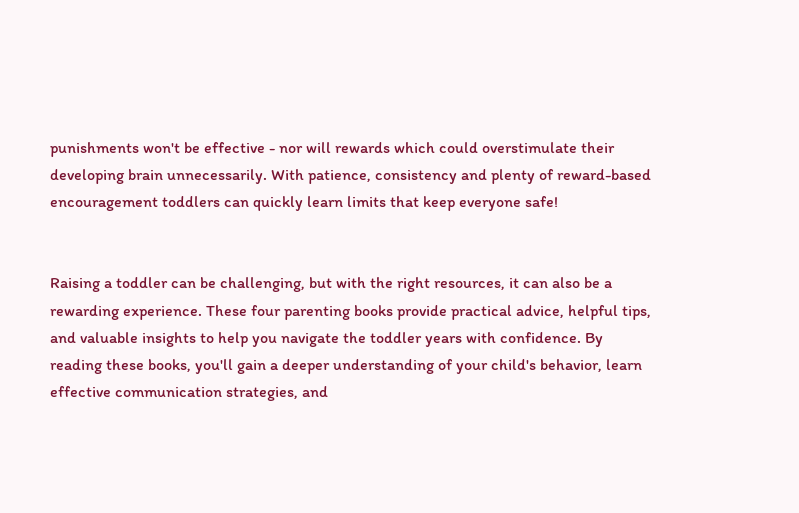punishments won't be effective - nor will rewards which could overstimulate their developing brain unnecessarily. With patience, consistency and plenty of reward-based encouragement toddlers can quickly learn limits that keep everyone safe!


Raising a toddler can be challenging, but with the right resources, it can also be a rewarding experience. These four parenting books provide practical advice, helpful tips, and valuable insights to help you navigate the toddler years with confidence. By reading these books, you'll gain a deeper understanding of your child's behavior, learn effective communication strategies, and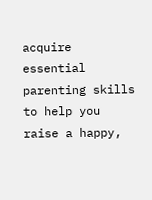acquire essential parenting skills to help you raise a happy,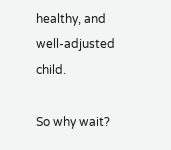healthy, and well-adjusted child.

So why wait?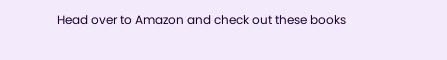Head over to Amazon and check out these books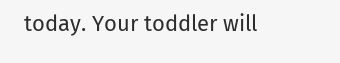today. Your toddler will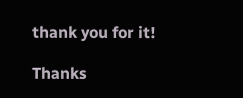thank you for it!

Thanks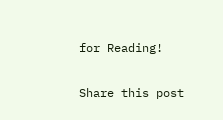for Reading!

Share this post